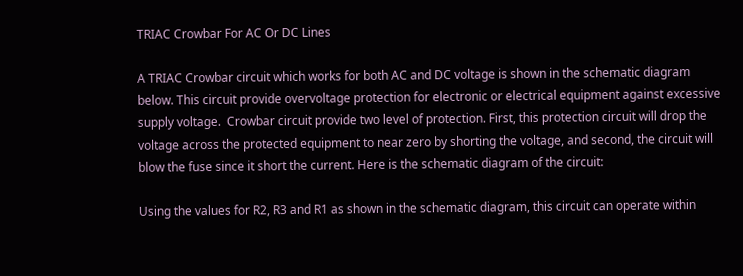TRIAC Crowbar For AC Or DC Lines

A TRIAC Crowbar circuit which works for both AC and DC voltage is shown in the schematic diagram below. This circuit provide overvoltage protection for electronic or electrical equipment against excessive supply voltage.  Crowbar circuit provide two level of protection. First, this protection circuit will drop the voltage across the protected equipment to near zero by shorting the voltage, and second, the circuit will blow the fuse since it short the current. Here is the schematic diagram of the circuit:

Using the values for R2, R3 and R1 as shown in the schematic diagram, this circuit can operate within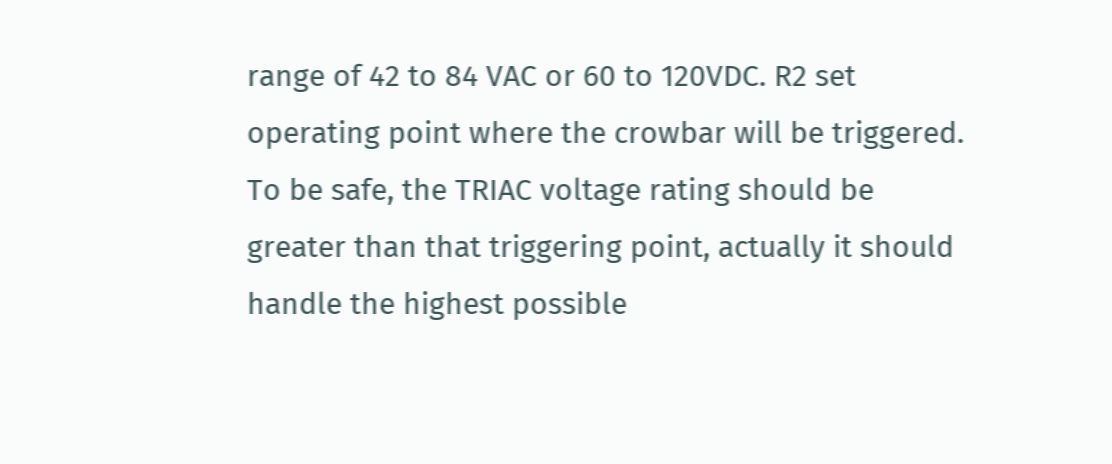range of 42 to 84 VAC or 60 to 120VDC. R2 set operating point where the crowbar will be triggered. To be safe, the TRIAC voltage rating should be greater than that triggering point, actually it should handle the highest possible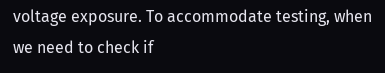voltage exposure. To accommodate testing, when we need to check if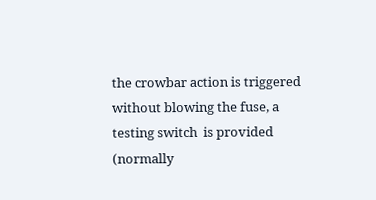the crowbar action is triggered without blowing the fuse, a testing switch  is provided (normally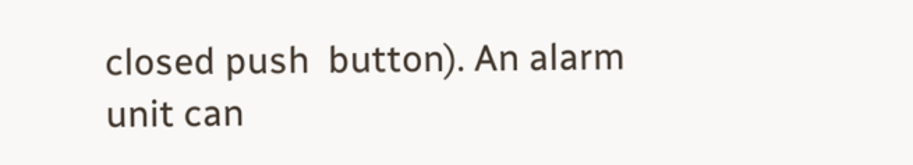closed push  button). An alarm unit can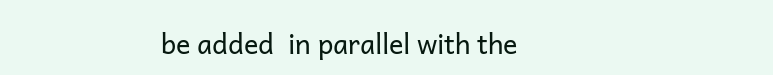be added  in parallel with the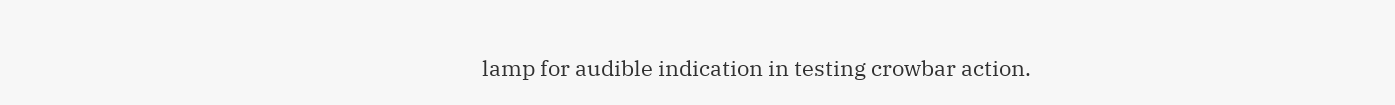lamp for audible indication in testing crowbar action.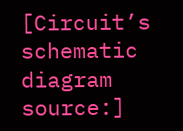[Circuit’s schematic diagram source:]